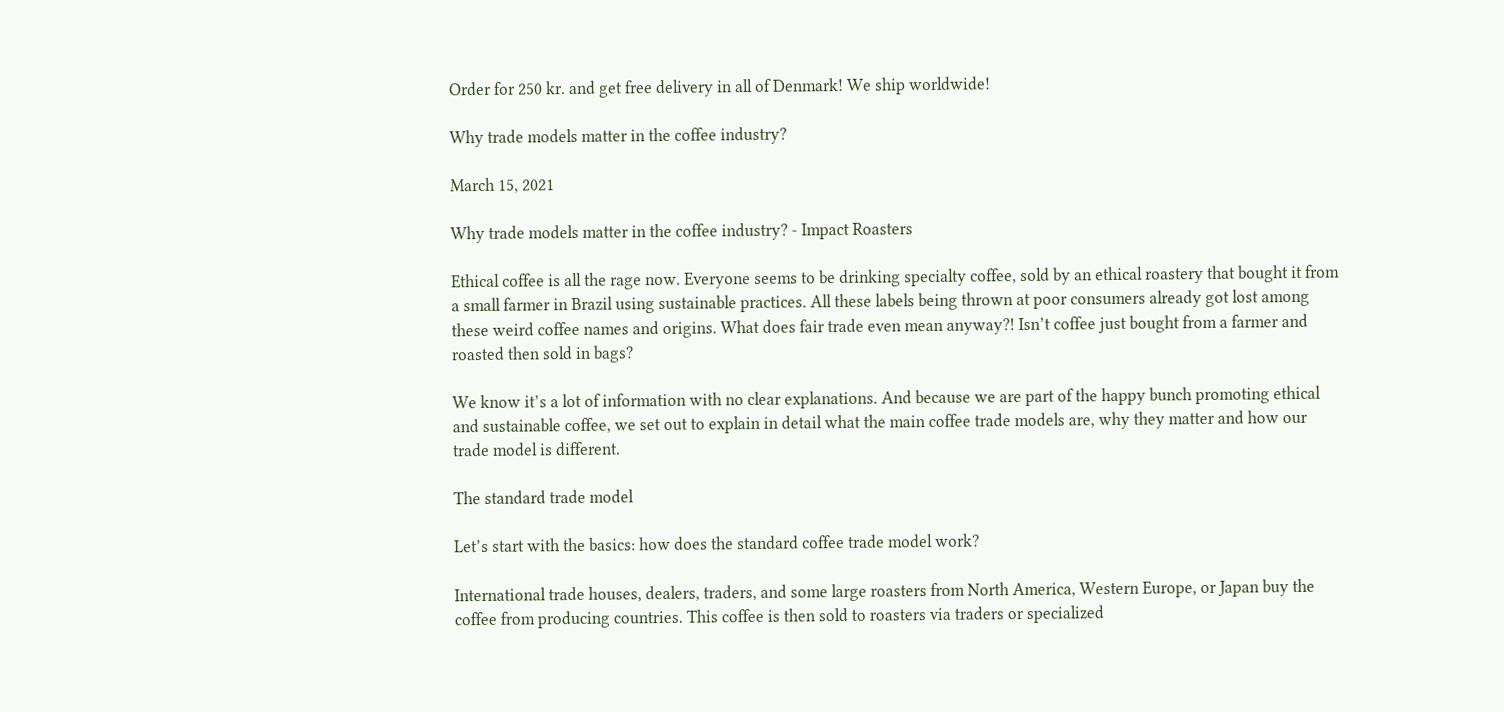Order for 250 kr. and get free delivery in all of Denmark! We ship worldwide!

Why trade models matter in the coffee industry?

March 15, 2021

Why trade models matter in the coffee industry? - Impact Roasters

Ethical coffee is all the rage now. Everyone seems to be drinking specialty coffee, sold by an ethical roastery that bought it from a small farmer in Brazil using sustainable practices. All these labels being thrown at poor consumers already got lost among these weird coffee names and origins. What does fair trade even mean anyway?! Isn’t coffee just bought from a farmer and roasted then sold in bags?

We know it’s a lot of information with no clear explanations. And because we are part of the happy bunch promoting ethical and sustainable coffee, we set out to explain in detail what the main coffee trade models are, why they matter and how our trade model is different.

The standard trade model

Let’s start with the basics: how does the standard coffee trade model work?

International trade houses, dealers, traders, and some large roasters from North America, Western Europe, or Japan buy the coffee from producing countries. This coffee is then sold to roasters via traders or specialized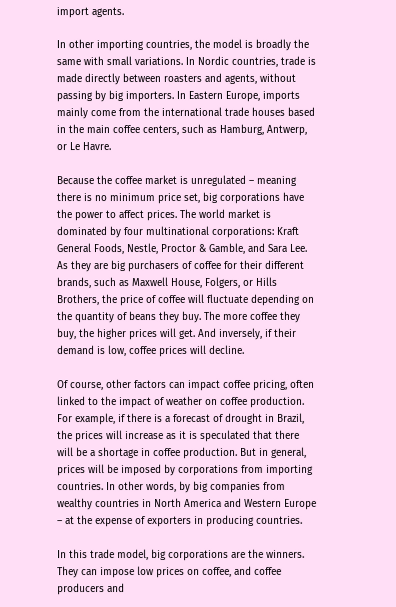import agents.

In other importing countries, the model is broadly the same with small variations. In Nordic countries, trade is made directly between roasters and agents, without passing by big importers. In Eastern Europe, imports mainly come from the international trade houses based in the main coffee centers, such as Hamburg, Antwerp, or Le Havre.

Because the coffee market is unregulated – meaning there is no minimum price set, big corporations have the power to affect prices. The world market is dominated by four multinational corporations: Kraft General Foods, Nestle, Proctor & Gamble, and Sara Lee. As they are big purchasers of coffee for their different brands, such as Maxwell House, Folgers, or Hills Brothers, the price of coffee will fluctuate depending on the quantity of beans they buy. The more coffee they buy, the higher prices will get. And inversely, if their demand is low, coffee prices will decline.

Of course, other factors can impact coffee pricing, often linked to the impact of weather on coffee production. For example, if there is a forecast of drought in Brazil, the prices will increase as it is speculated that there will be a shortage in coffee production. But in general, prices will be imposed by corporations from importing countries. In other words, by big companies from wealthy countries in North America and Western Europe – at the expense of exporters in producing countries.

In this trade model, big corporations are the winners. They can impose low prices on coffee, and coffee producers and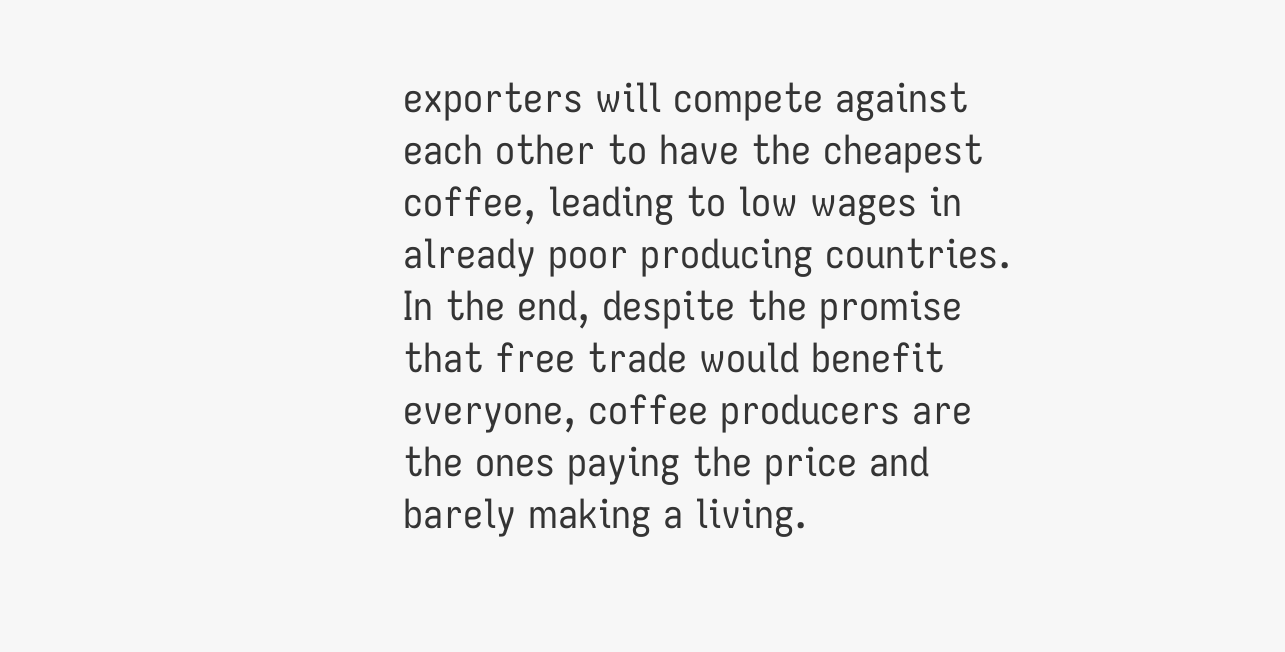exporters will compete against each other to have the cheapest coffee, leading to low wages in already poor producing countries. In the end, despite the promise that free trade would benefit everyone, coffee producers are the ones paying the price and barely making a living.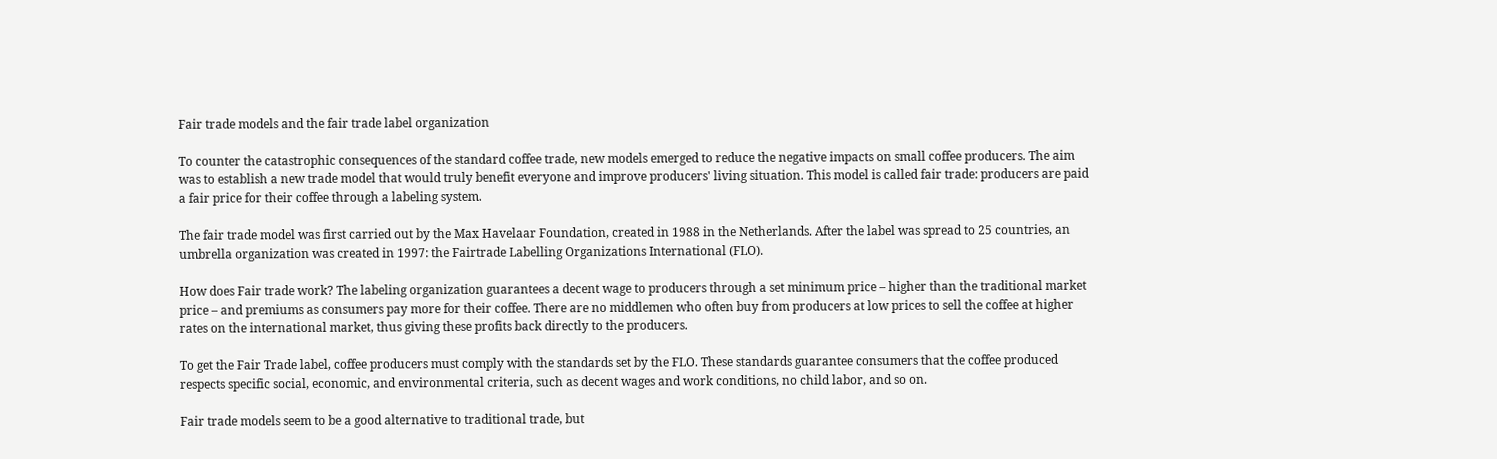Fair trade models and the fair trade label organization

To counter the catastrophic consequences of the standard coffee trade, new models emerged to reduce the negative impacts on small coffee producers. The aim was to establish a new trade model that would truly benefit everyone and improve producers' living situation. This model is called fair trade: producers are paid a fair price for their coffee through a labeling system.

The fair trade model was first carried out by the Max Havelaar Foundation, created in 1988 in the Netherlands. After the label was spread to 25 countries, an umbrella organization was created in 1997: the Fairtrade Labelling Organizations International (FLO).

How does Fair trade work? The labeling organization guarantees a decent wage to producers through a set minimum price – higher than the traditional market price – and premiums as consumers pay more for their coffee. There are no middlemen who often buy from producers at low prices to sell the coffee at higher rates on the international market, thus giving these profits back directly to the producers.

To get the Fair Trade label, coffee producers must comply with the standards set by the FLO. These standards guarantee consumers that the coffee produced respects specific social, economic, and environmental criteria, such as decent wages and work conditions, no child labor, and so on.

Fair trade models seem to be a good alternative to traditional trade, but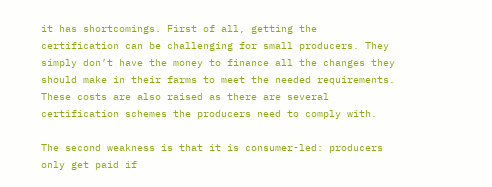it has shortcomings. First of all, getting the certification can be challenging for small producers. They simply don’t have the money to finance all the changes they should make in their farms to meet the needed requirements. These costs are also raised as there are several certification schemes the producers need to comply with.

The second weakness is that it is consumer-led: producers only get paid if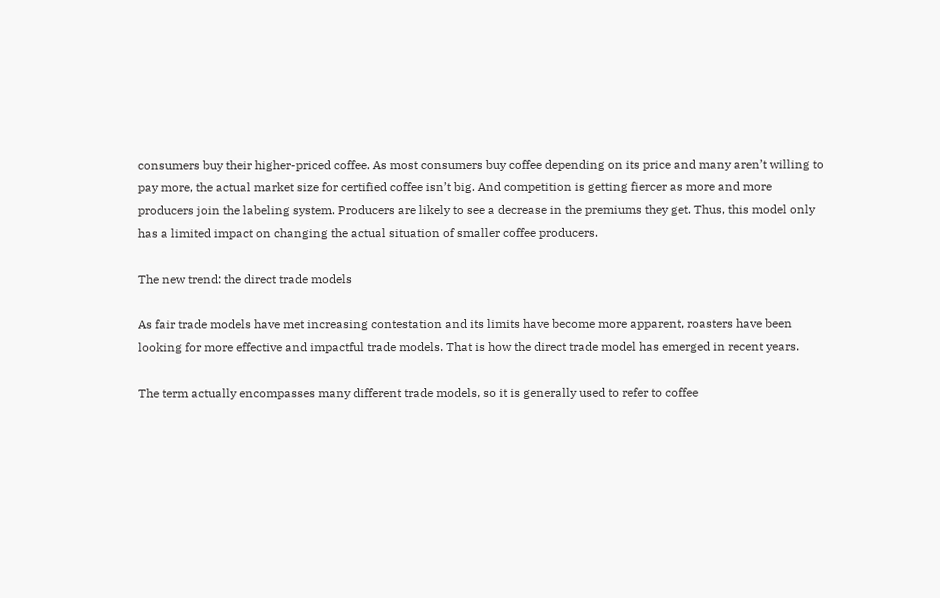consumers buy their higher-priced coffee. As most consumers buy coffee depending on its price and many aren’t willing to pay more, the actual market size for certified coffee isn’t big. And competition is getting fiercer as more and more producers join the labeling system. Producers are likely to see a decrease in the premiums they get. Thus, this model only has a limited impact on changing the actual situation of smaller coffee producers.

The new trend: the direct trade models

As fair trade models have met increasing contestation and its limits have become more apparent, roasters have been looking for more effective and impactful trade models. That is how the direct trade model has emerged in recent years.

The term actually encompasses many different trade models, so it is generally used to refer to coffee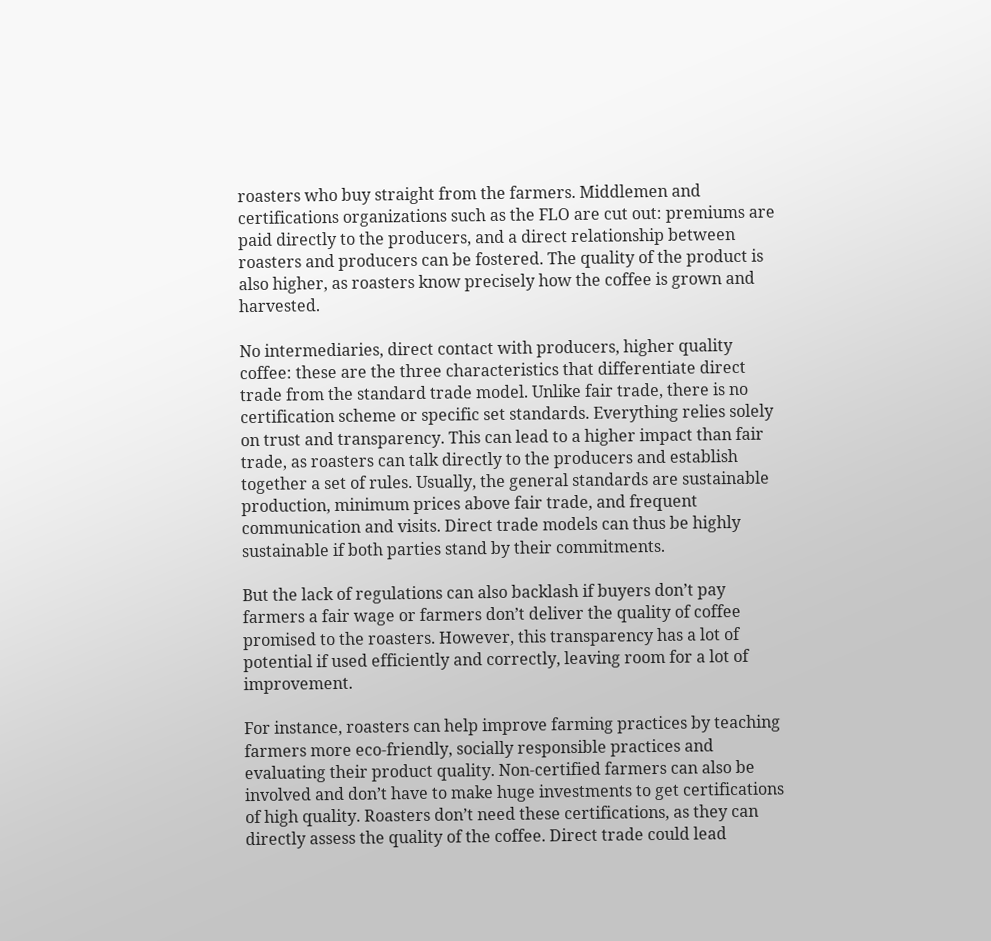roasters who buy straight from the farmers. Middlemen and certifications organizations such as the FLO are cut out: premiums are paid directly to the producers, and a direct relationship between roasters and producers can be fostered. The quality of the product is also higher, as roasters know precisely how the coffee is grown and harvested.

No intermediaries, direct contact with producers, higher quality coffee: these are the three characteristics that differentiate direct trade from the standard trade model. Unlike fair trade, there is no certification scheme or specific set standards. Everything relies solely on trust and transparency. This can lead to a higher impact than fair trade, as roasters can talk directly to the producers and establish together a set of rules. Usually, the general standards are sustainable production, minimum prices above fair trade, and frequent communication and visits. Direct trade models can thus be highly sustainable if both parties stand by their commitments.

But the lack of regulations can also backlash if buyers don’t pay farmers a fair wage or farmers don’t deliver the quality of coffee promised to the roasters. However, this transparency has a lot of potential if used efficiently and correctly, leaving room for a lot of improvement.

For instance, roasters can help improve farming practices by teaching farmers more eco-friendly, socially responsible practices and evaluating their product quality. Non-certified farmers can also be involved and don’t have to make huge investments to get certifications of high quality. Roasters don’t need these certifications, as they can directly assess the quality of the coffee. Direct trade could lead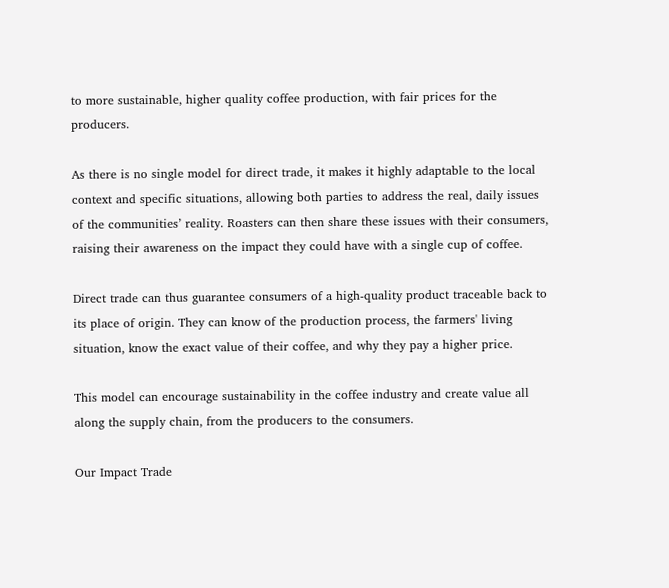to more sustainable, higher quality coffee production, with fair prices for the producers.

As there is no single model for direct trade, it makes it highly adaptable to the local context and specific situations, allowing both parties to address the real, daily issues of the communities’ reality. Roasters can then share these issues with their consumers, raising their awareness on the impact they could have with a single cup of coffee.

Direct trade can thus guarantee consumers of a high-quality product traceable back to its place of origin. They can know of the production process, the farmers' living situation, know the exact value of their coffee, and why they pay a higher price.

This model can encourage sustainability in the coffee industry and create value all along the supply chain, from the producers to the consumers.

Our Impact Trade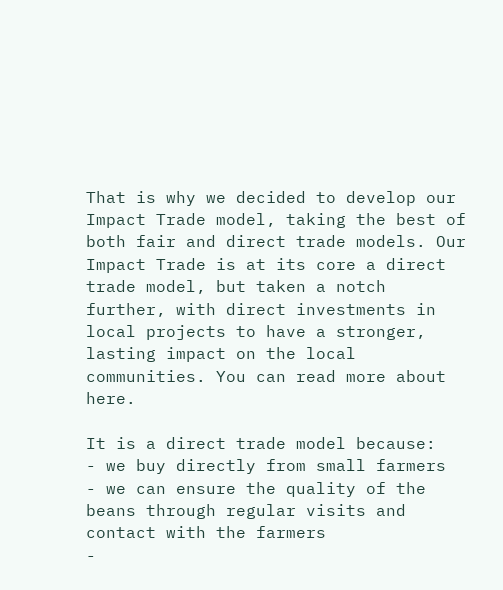That is why we decided to develop our Impact Trade model, taking the best of both fair and direct trade models. Our Impact Trade is at its core a direct trade model, but taken a notch further, with direct investments in local projects to have a stronger, lasting impact on the local communities. You can read more about here.

It is a direct trade model because:
- we buy directly from small farmers
- we can ensure the quality of the beans through regular visits and contact with the farmers
-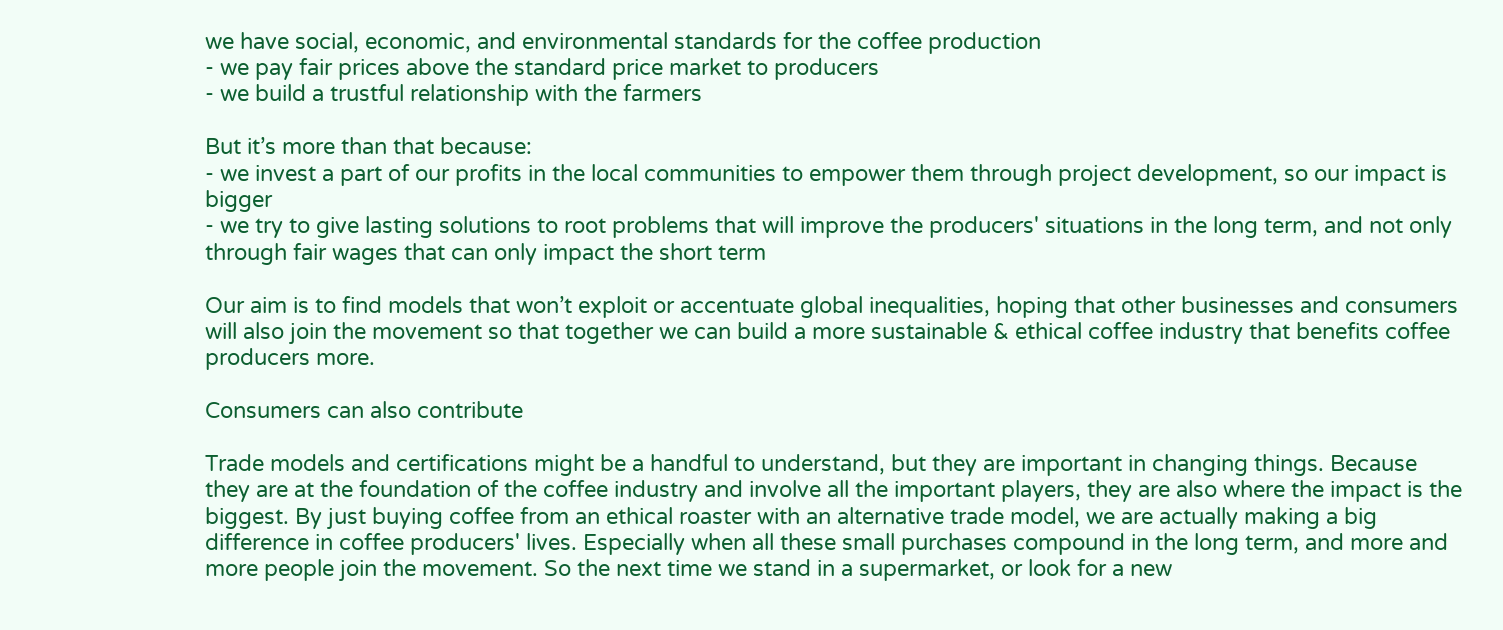we have social, economic, and environmental standards for the coffee production
- we pay fair prices above the standard price market to producers
- we build a trustful relationship with the farmers

But it’s more than that because:
- we invest a part of our profits in the local communities to empower them through project development, so our impact is bigger
- we try to give lasting solutions to root problems that will improve the producers' situations in the long term, and not only through fair wages that can only impact the short term

Our aim is to find models that won’t exploit or accentuate global inequalities, hoping that other businesses and consumers will also join the movement so that together we can build a more sustainable & ethical coffee industry that benefits coffee producers more.

Consumers can also contribute

Trade models and certifications might be a handful to understand, but they are important in changing things. Because they are at the foundation of the coffee industry and involve all the important players, they are also where the impact is the biggest. By just buying coffee from an ethical roaster with an alternative trade model, we are actually making a big difference in coffee producers' lives. Especially when all these small purchases compound in the long term, and more and more people join the movement. So the next time we stand in a supermarket, or look for a new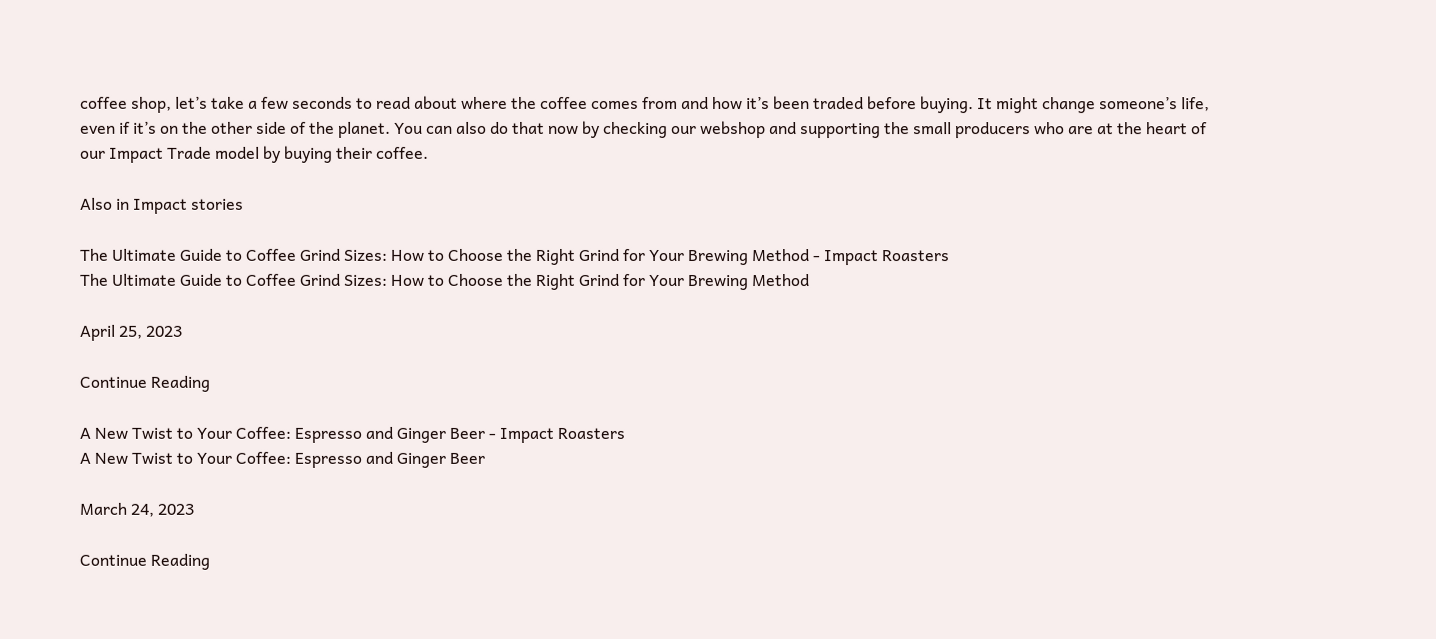coffee shop, let’s take a few seconds to read about where the coffee comes from and how it’s been traded before buying. It might change someone’s life, even if it’s on the other side of the planet. You can also do that now by checking our webshop and supporting the small producers who are at the heart of our Impact Trade model by buying their coffee.

Also in Impact stories

The Ultimate Guide to Coffee Grind Sizes: How to Choose the Right Grind for Your Brewing Method - Impact Roasters
The Ultimate Guide to Coffee Grind Sizes: How to Choose the Right Grind for Your Brewing Method

April 25, 2023

Continue Reading

A New Twist to Your Coffee: Espresso and Ginger Beer - Impact Roasters
A New Twist to Your Coffee: Espresso and Ginger Beer

March 24, 2023

Continue Reading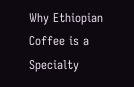Why Ethiopian Coffee is a Specialty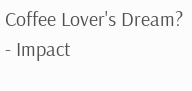Coffee Lover's Dream? - Impact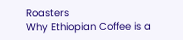Roasters
Why Ethiopian Coffee is a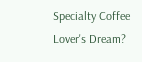Specialty Coffee Lover's Dream?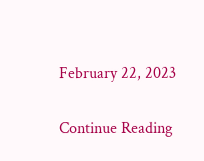February 22, 2023

Continue Reading